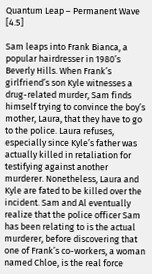Quantum Leap – Permanent Wave [4.5]

Sam leaps into Frank Bianca, a popular hairdresser in 1980’s Beverly Hills. When Frank’s girlfriend’s son Kyle witnesses a drug-related murder, Sam finds himself trying to convince the boy’s mother, Laura, that they have to go to the police. Laura refuses, especially since Kyle’s father was actually killed in retaliation for testifying against another murderer. Nonetheless, Laura and Kyle are fated to be killed over the incident. Sam and Al eventually realize that the police officer Sam has been relating to is the actual murderer, before discovering that one of Frank’s co-workers, a woman named Chloe, is the real force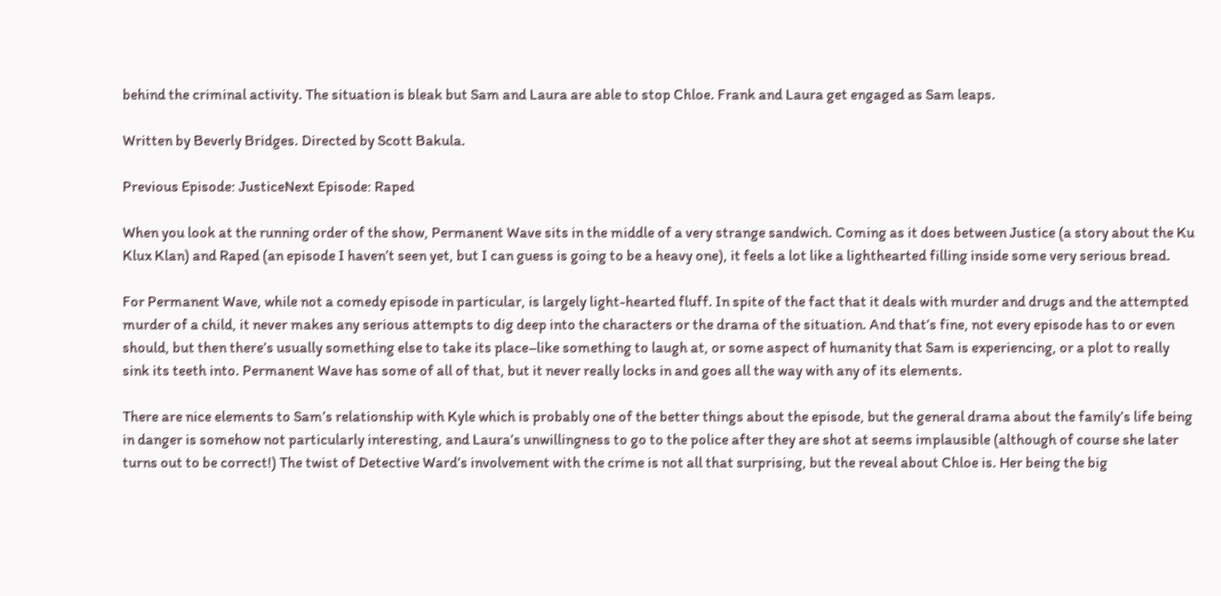behind the criminal activity. The situation is bleak but Sam and Laura are able to stop Chloe. Frank and Laura get engaged as Sam leaps.

Written by Beverly Bridges. Directed by Scott Bakula.

Previous Episode: JusticeNext Episode: Raped

When you look at the running order of the show, Permanent Wave sits in the middle of a very strange sandwich. Coming as it does between Justice (a story about the Ku Klux Klan) and Raped (an episode I haven’t seen yet, but I can guess is going to be a heavy one), it feels a lot like a lighthearted filling inside some very serious bread.

For Permanent Wave, while not a comedy episode in particular, is largely light-hearted fluff. In spite of the fact that it deals with murder and drugs and the attempted murder of a child, it never makes any serious attempts to dig deep into the characters or the drama of the situation. And that’s fine, not every episode has to or even should, but then there’s usually something else to take its place–like something to laugh at, or some aspect of humanity that Sam is experiencing, or a plot to really sink its teeth into. Permanent Wave has some of all of that, but it never really locks in and goes all the way with any of its elements.

There are nice elements to Sam’s relationship with Kyle which is probably one of the better things about the episode, but the general drama about the family’s life being in danger is somehow not particularly interesting, and Laura’s unwillingness to go to the police after they are shot at seems implausible (although of course she later turns out to be correct!) The twist of Detective Ward’s involvement with the crime is not all that surprising, but the reveal about Chloe is. Her being the big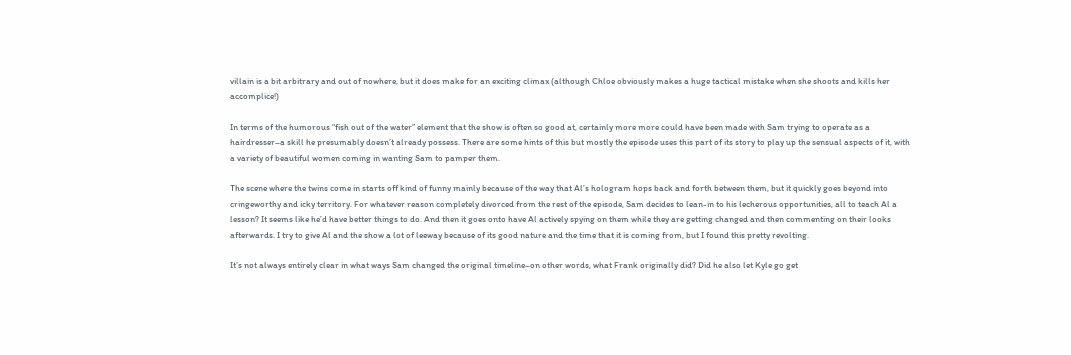villain is a bit arbitrary and out of nowhere, but it does make for an exciting climax (although Chloe obviously makes a huge tactical mistake when she shoots and kills her accomplice!)

In terms of the humorous “fish out of the water” element that the show is often so good at, certainly more more could have been made with Sam trying to operate as a hairdresser–a skill he presumably doesn’t already possess. There are some hints of this but mostly the episode uses this part of its story to play up the sensual aspects of it, with a variety of beautiful women coming in wanting Sam to pamper them.

The scene where the twins come in starts off kind of funny mainly because of the way that Al’s hologram hops back and forth between them, but it quickly goes beyond into cringeworthy and icky territory. For whatever reason completely divorced from the rest of the episode, Sam decides to lean-in to his lecherous opportunities, all to teach Al a lesson? It seems like he’d have better things to do. And then it goes onto have Al actively spying on them while they are getting changed and then commenting on their looks afterwards. I try to give Al and the show a lot of leeway because of its good nature and the time that it is coming from, but I found this pretty revolting.

It’s not always entirely clear in what ways Sam changed the original timeline–on other words, what Frank originally did? Did he also let Kyle go get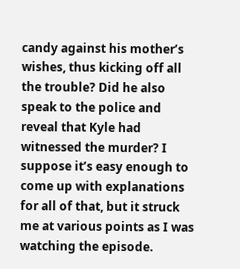candy against his mother’s wishes, thus kicking off all the trouble? Did he also speak to the police and reveal that Kyle had witnessed the murder? I suppose it’s easy enough to come up with explanations for all of that, but it struck me at various points as I was watching the episode.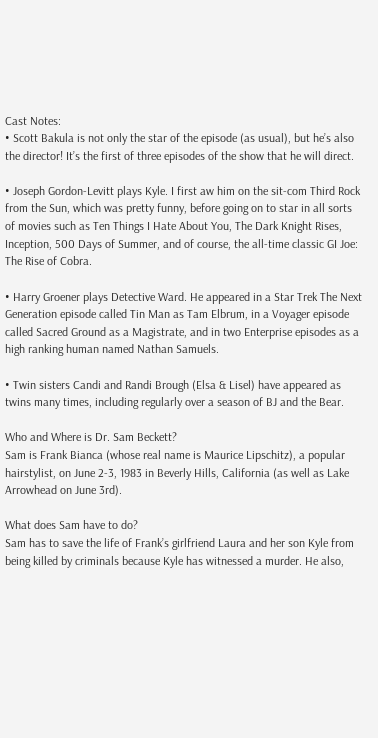Cast Notes:
• Scott Bakula is not only the star of the episode (as usual), but he’s also the director! It’s the first of three episodes of the show that he will direct.

• Joseph Gordon-Levitt plays Kyle. I first aw him on the sit-com Third Rock from the Sun, which was pretty funny, before going on to star in all sorts of movies such as Ten Things I Hate About You, The Dark Knight Rises, Inception, 500 Days of Summer, and of course, the all-time classic GI Joe: The Rise of Cobra.

• Harry Groener plays Detective Ward. He appeared in a Star Trek The Next Generation episode called Tin Man as Tam Elbrum, in a Voyager episode called Sacred Ground as a Magistrate, and in two Enterprise episodes as a high ranking human named Nathan Samuels.

• Twin sisters Candi and Randi Brough (Elsa & Lisel) have appeared as twins many times, including regularly over a season of BJ and the Bear.

Who and Where is Dr. Sam Beckett?
Sam is Frank Bianca (whose real name is Maurice Lipschitz), a popular hairstylist, on June 2-3, 1983 in Beverly Hills, California (as well as Lake Arrowhead on June 3rd).

What does Sam have to do?
Sam has to save the life of Frank’s girlfriend Laura and her son Kyle from being killed by criminals because Kyle has witnessed a murder. He also,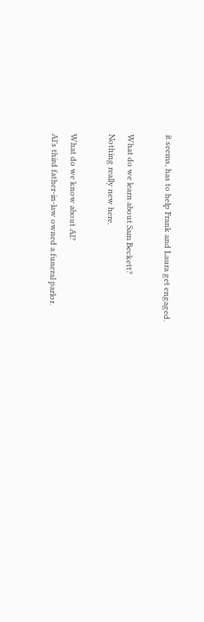it seems, has to help Frank and Laura get engaged.

What do we learn about Sam Beckett?
Nothing really new here.

What do we know about Al?
Al’s third father-in-law owned a funeral parlor.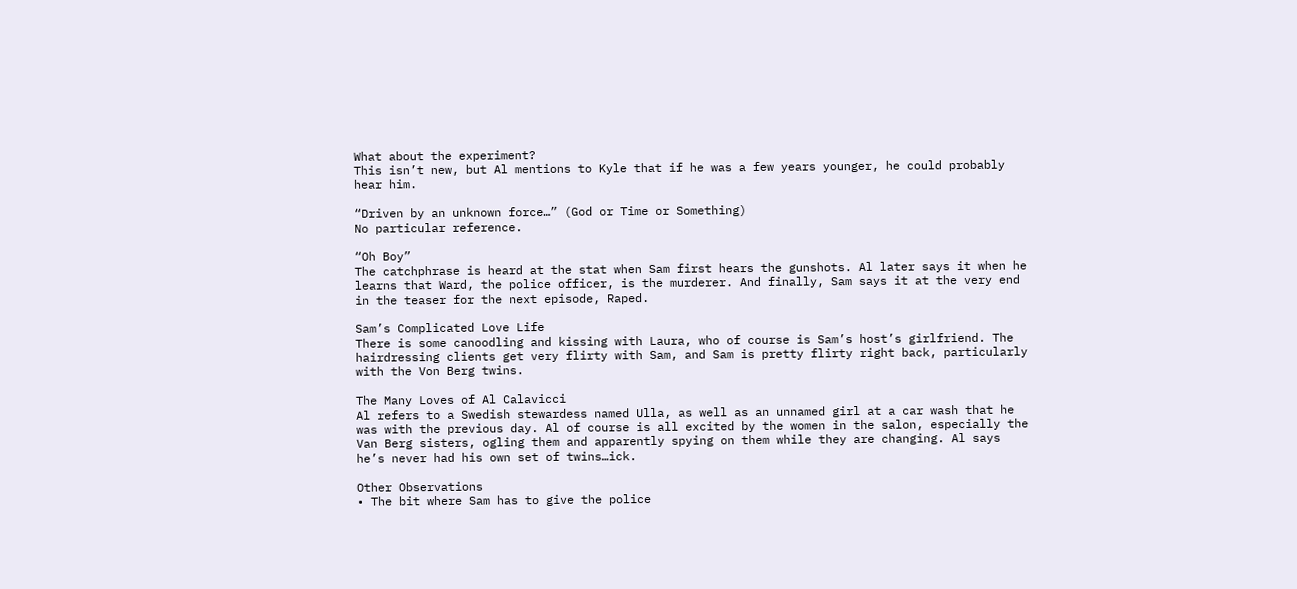What about the experiment?
This isn’t new, but Al mentions to Kyle that if he was a few years younger, he could probably hear him.

“Driven by an unknown force…” (God or Time or Something)
No particular reference.

“Oh Boy”
The catchphrase is heard at the stat when Sam first hears the gunshots. Al later says it when he learns that Ward, the police officer, is the murderer. And finally, Sam says it at the very end in the teaser for the next episode, Raped.

Sam’s Complicated Love Life
There is some canoodling and kissing with Laura, who of course is Sam’s host’s girlfriend. The hairdressing clients get very flirty with Sam, and Sam is pretty flirty right back, particularly with the Von Berg twins.

The Many Loves of Al Calavicci
Al refers to a Swedish stewardess named Ulla, as well as an unnamed girl at a car wash that he was with the previous day. Al of course is all excited by the women in the salon, especially the Van Berg sisters, ogling them and apparently spying on them while they are changing. Al says he’s never had his own set of twins…ick.

Other Observations
• The bit where Sam has to give the police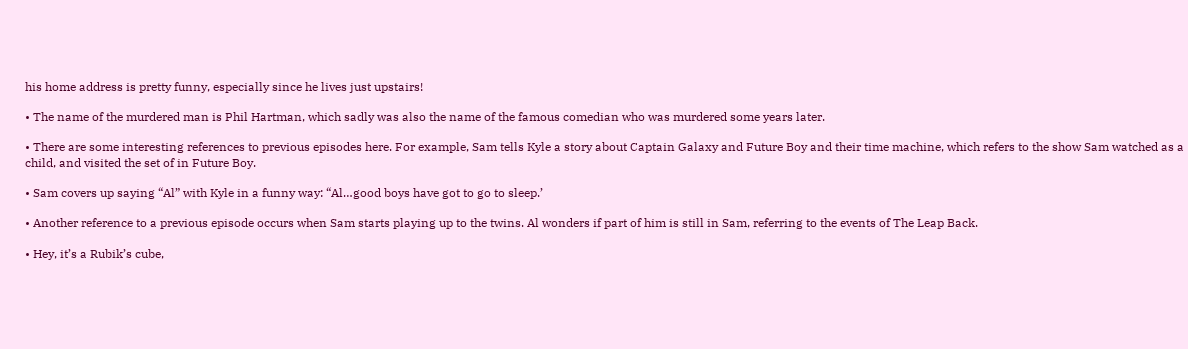his home address is pretty funny, especially since he lives just upstairs!

• The name of the murdered man is Phil Hartman, which sadly was also the name of the famous comedian who was murdered some years later.

• There are some interesting references to previous episodes here. For example, Sam tells Kyle a story about Captain Galaxy and Future Boy and their time machine, which refers to the show Sam watched as a child, and visited the set of in Future Boy.

• Sam covers up saying “Al” with Kyle in a funny way: “Al…good boys have got to go to sleep.’

• Another reference to a previous episode occurs when Sam starts playing up to the twins. Al wonders if part of him is still in Sam, referring to the events of The Leap Back.

• Hey, it’s a Rubik’s cube,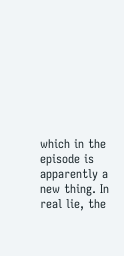which in the episode is apparently a new thing. In real lie, the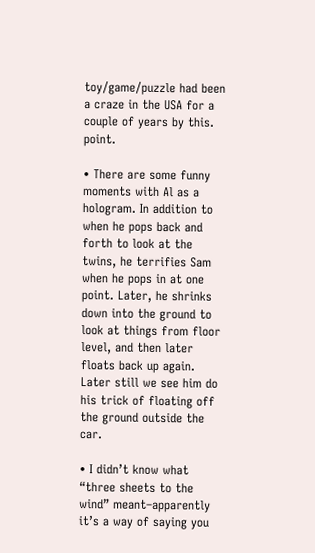toy/game/puzzle had been a craze in the USA for a couple of years by this. point.

• There are some funny moments with Al as a hologram. In addition to when he pops back and forth to look at the twins, he terrifies Sam when he pops in at one point. Later, he shrinks down into the ground to look at things from floor level, and then later floats back up again. Later still we see him do his trick of floating off the ground outside the car.

• I didn’t know what “three sheets to the wind” meant–apparently it’s a way of saying you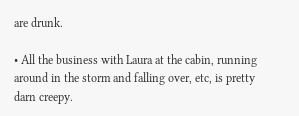are drunk.

• All the business with Laura at the cabin, running around in the storm and falling over, etc, is pretty darn creepy.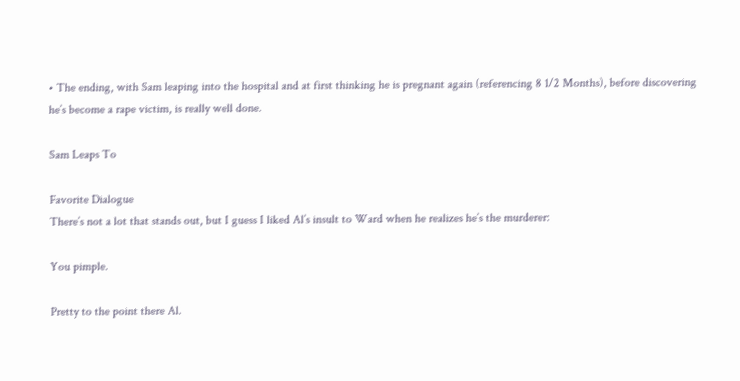• The ending, with Sam leaping into the hospital and at first thinking he is pregnant again (referencing 8 1/2 Months), before discovering he’s become a rape victim, is really well done.

Sam Leaps To

Favorite Dialogue
There’s not a lot that stands out, but I guess I liked Al’s insult to Ward when he realizes he’s the murderer:

You pimple.

Pretty to the point there Al.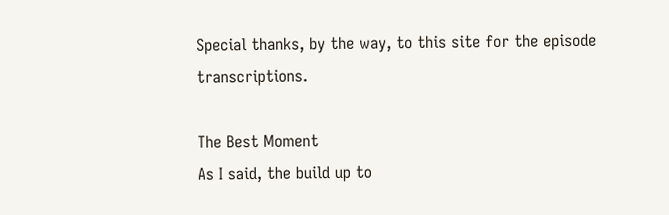Special thanks, by the way, to this site for the episode transcriptions.

The Best Moment
As I said, the build up to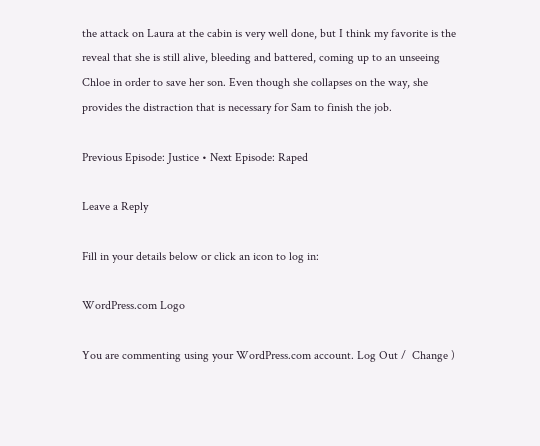the attack on Laura at the cabin is very well done, but I think my favorite is the reveal that she is still alive, bleeding and battered, coming up to an unseeing Chloe in order to save her son. Even though she collapses on the way, she provides the distraction that is necessary for Sam to finish the job.

Previous Episode: Justice • Next Episode: Raped

Leave a Reply

Fill in your details below or click an icon to log in:

WordPress.com Logo

You are commenting using your WordPress.com account. Log Out /  Change )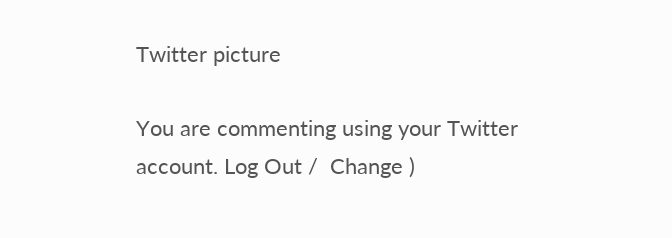Twitter picture

You are commenting using your Twitter account. Log Out /  Change )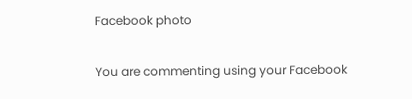Facebook photo

You are commenting using your Facebook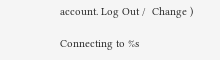account. Log Out /  Change )

Connecting to %s